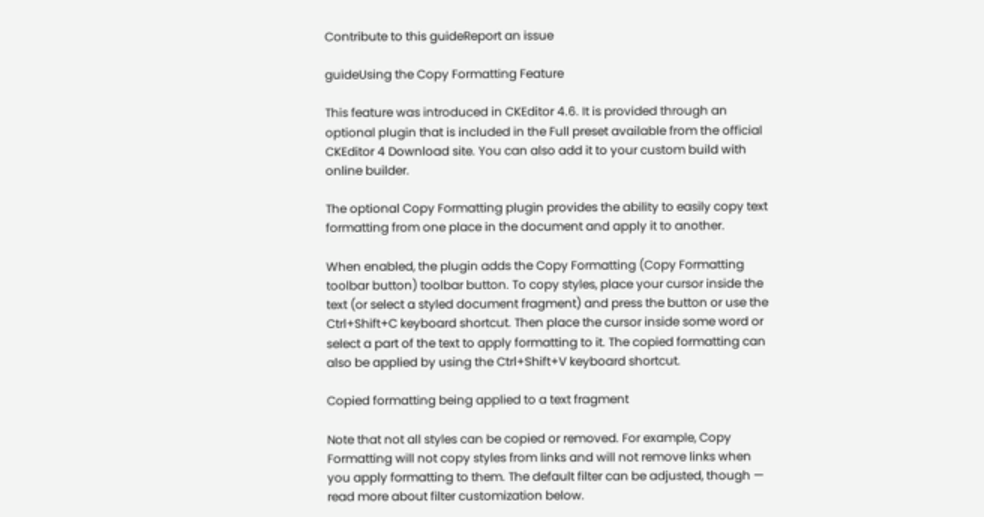Contribute to this guideReport an issue

guideUsing the Copy Formatting Feature

This feature was introduced in CKEditor 4.6. It is provided through an optional plugin that is included in the Full preset available from the official CKEditor 4 Download site. You can also add it to your custom build with online builder.

The optional Copy Formatting plugin provides the ability to easily copy text formatting from one place in the document and apply it to another.

When enabled, the plugin adds the Copy Formatting (Copy Formatting toolbar button) toolbar button. To copy styles, place your cursor inside the text (or select a styled document fragment) and press the button or use the Ctrl+Shift+C keyboard shortcut. Then place the cursor inside some word or select a part of the text to apply formatting to it. The copied formatting can also be applied by using the Ctrl+Shift+V keyboard shortcut.

Copied formatting being applied to a text fragment

Note that not all styles can be copied or removed. For example, Copy Formatting will not copy styles from links and will not remove links when you apply formatting to them. The default filter can be adjusted, though — read more about filter customization below.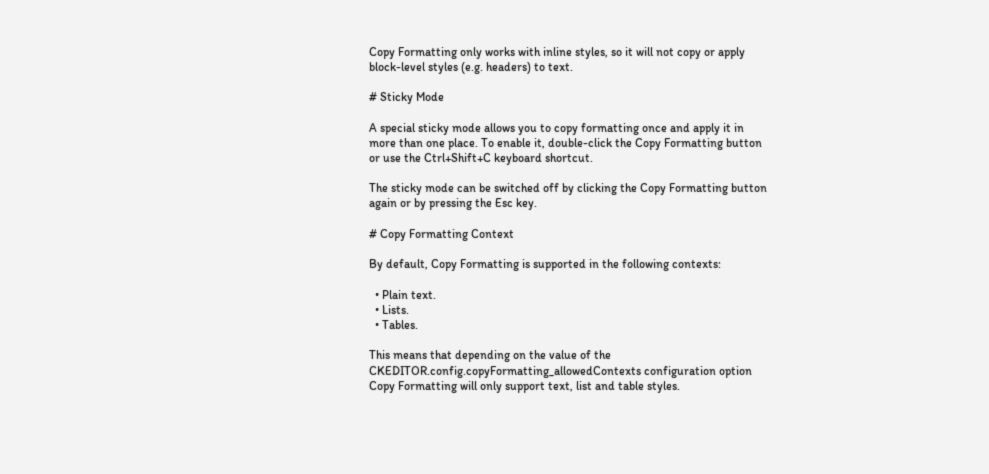Copy Formatting only works with inline styles, so it will not copy or apply block-level styles (e.g. headers) to text.

# Sticky Mode

A special sticky mode allows you to copy formatting once and apply it in more than one place. To enable it, double-click the Copy Formatting button or use the Ctrl+Shift+C keyboard shortcut.

The sticky mode can be switched off by clicking the Copy Formatting button again or by pressing the Esc key.

# Copy Formatting Context

By default, Copy Formatting is supported in the following contexts:

  • Plain text.
  • Lists.
  • Tables.

This means that depending on the value of the CKEDITOR.config.copyFormatting_allowedContexts configuration option Copy Formatting will only support text, list and table styles.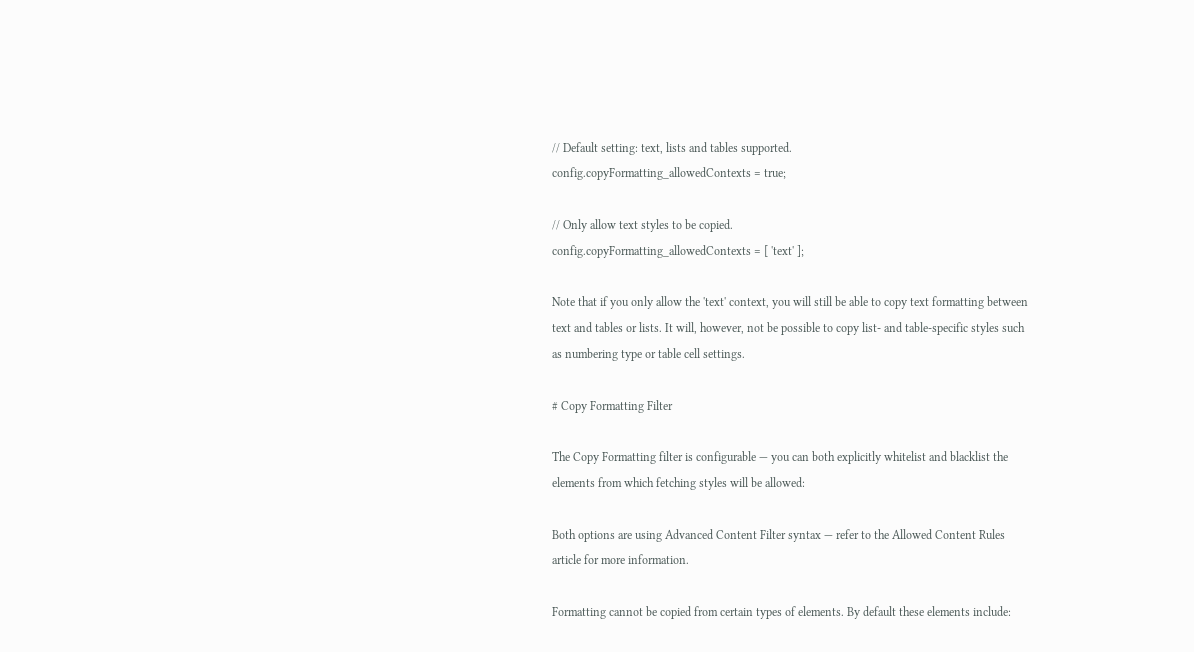// Default setting: text, lists and tables supported.
config.copyFormatting_allowedContexts = true;

// Only allow text styles to be copied.
config.copyFormatting_allowedContexts = [ 'text' ];

Note that if you only allow the 'text' context, you will still be able to copy text formatting between text and tables or lists. It will, however, not be possible to copy list- and table-specific styles such as numbering type or table cell settings.

# Copy Formatting Filter

The Copy Formatting filter is configurable — you can both explicitly whitelist and blacklist the elements from which fetching styles will be allowed:

Both options are using Advanced Content Filter syntax — refer to the Allowed Content Rules article for more information.

Formatting cannot be copied from certain types of elements. By default these elements include: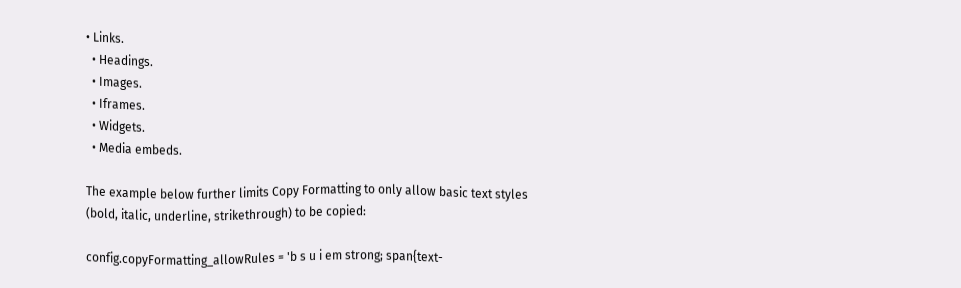• Links.
  • Headings.
  • Images.
  • Iframes.
  • Widgets.
  • Media embeds.

The example below further limits Copy Formatting to only allow basic text styles (bold, italic, underline, strikethrough) to be copied:

config.copyFormatting_allowRules = 'b s u i em strong; span{text-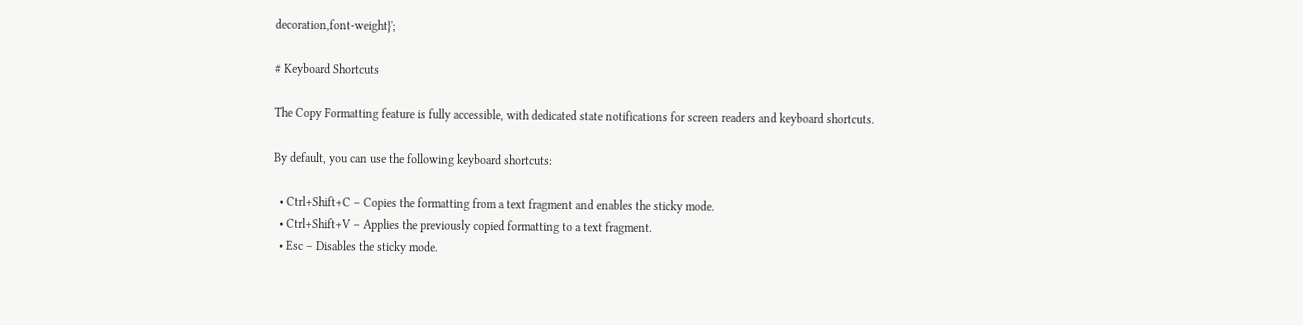decoration,font-weight}';

# Keyboard Shortcuts

The Copy Formatting feature is fully accessible, with dedicated state notifications for screen readers and keyboard shortcuts.

By default, you can use the following keyboard shortcuts:

  • Ctrl+Shift+C – Copies the formatting from a text fragment and enables the sticky mode.
  • Ctrl+Shift+V – Applies the previously copied formatting to a text fragment.
  • Esc – Disables the sticky mode.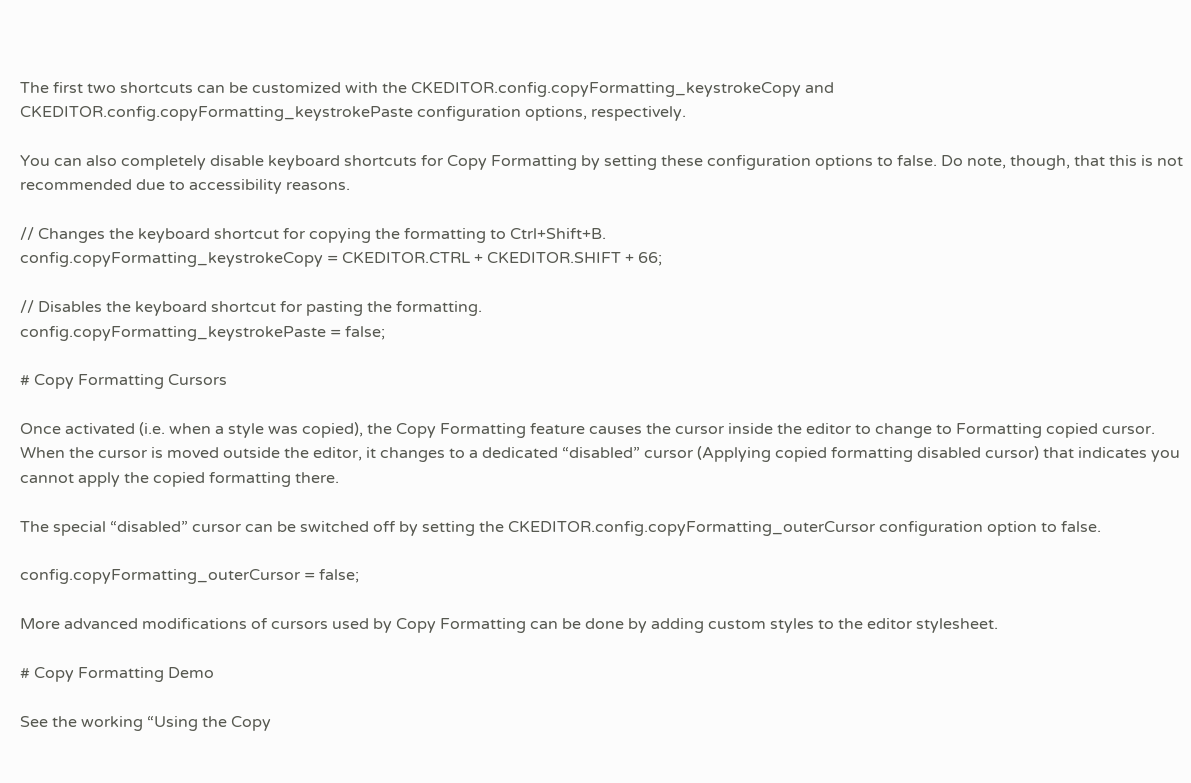The first two shortcuts can be customized with the CKEDITOR.config.copyFormatting_keystrokeCopy and CKEDITOR.config.copyFormatting_keystrokePaste configuration options, respectively.

You can also completely disable keyboard shortcuts for Copy Formatting by setting these configuration options to false. Do note, though, that this is not recommended due to accessibility reasons.

// Changes the keyboard shortcut for copying the formatting to Ctrl+Shift+B.
config.copyFormatting_keystrokeCopy = CKEDITOR.CTRL + CKEDITOR.SHIFT + 66;

// Disables the keyboard shortcut for pasting the formatting.
config.copyFormatting_keystrokePaste = false;

# Copy Formatting Cursors

Once activated (i.e. when a style was copied), the Copy Formatting feature causes the cursor inside the editor to change to Formatting copied cursor. When the cursor is moved outside the editor, it changes to a dedicated “disabled” cursor (Applying copied formatting disabled cursor) that indicates you cannot apply the copied formatting there.

The special “disabled” cursor can be switched off by setting the CKEDITOR.config.copyFormatting_outerCursor configuration option to false.

config.copyFormatting_outerCursor = false;

More advanced modifications of cursors used by Copy Formatting can be done by adding custom styles to the editor stylesheet.

# Copy Formatting Demo

See the working “Using the Copy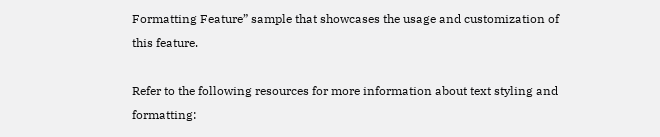Formatting Feature” sample that showcases the usage and customization of this feature.

Refer to the following resources for more information about text styling and formatting: